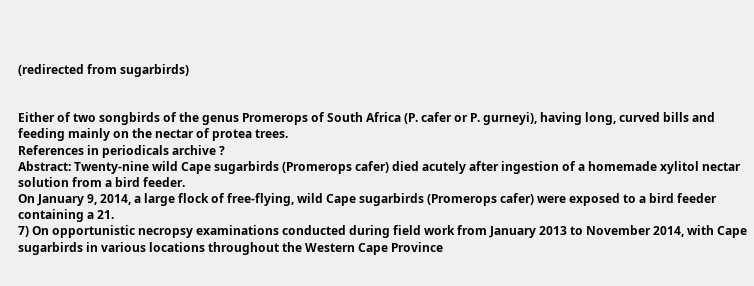(redirected from sugarbirds)


Either of two songbirds of the genus Promerops of South Africa (P. cafer or P. gurneyi), having long, curved bills and feeding mainly on the nectar of protea trees.
References in periodicals archive ?
Abstract: Twenty-nine wild Cape sugarbirds (Promerops cafer) died acutely after ingestion of a homemade xylitol nectar solution from a bird feeder.
On January 9, 2014, a large flock of free-flying, wild Cape sugarbirds (Promerops cafer) were exposed to a bird feeder containing a 21.
7) On opportunistic necropsy examinations conducted during field work from January 2013 to November 2014, with Cape sugarbirds in various locations throughout the Western Cape Province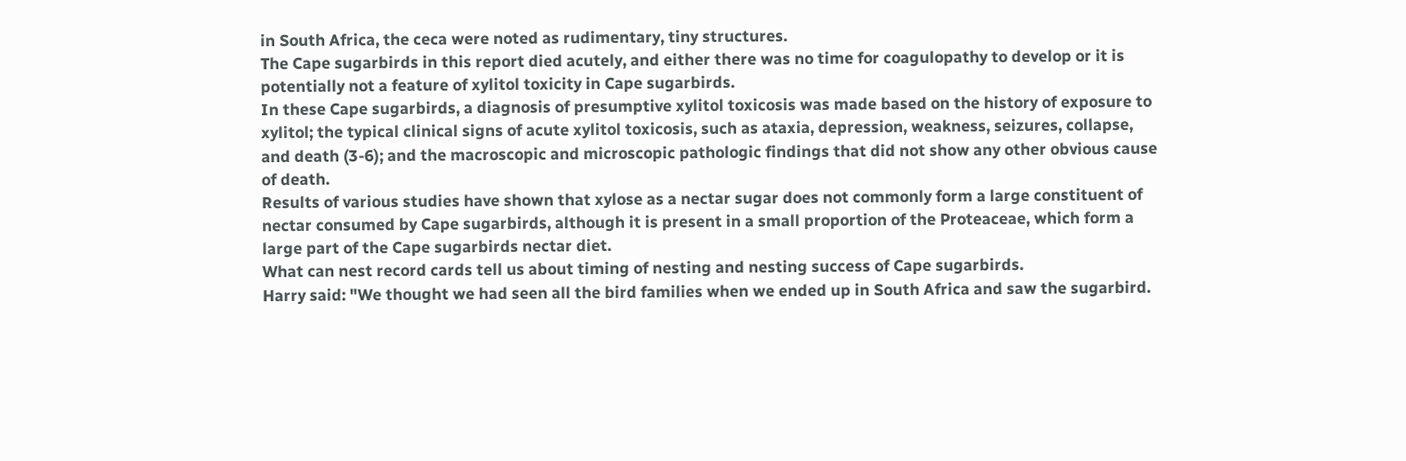in South Africa, the ceca were noted as rudimentary, tiny structures.
The Cape sugarbirds in this report died acutely, and either there was no time for coagulopathy to develop or it is potentially not a feature of xylitol toxicity in Cape sugarbirds.
In these Cape sugarbirds, a diagnosis of presumptive xylitol toxicosis was made based on the history of exposure to xylitol; the typical clinical signs of acute xylitol toxicosis, such as ataxia, depression, weakness, seizures, collapse, and death (3-6); and the macroscopic and microscopic pathologic findings that did not show any other obvious cause of death.
Results of various studies have shown that xylose as a nectar sugar does not commonly form a large constituent of nectar consumed by Cape sugarbirds, although it is present in a small proportion of the Proteaceae, which form a large part of the Cape sugarbirds nectar diet.
What can nest record cards tell us about timing of nesting and nesting success of Cape sugarbirds.
Harry said: "We thought we had seen all the bird families when we ended up in South Africa and saw the sugarbird.